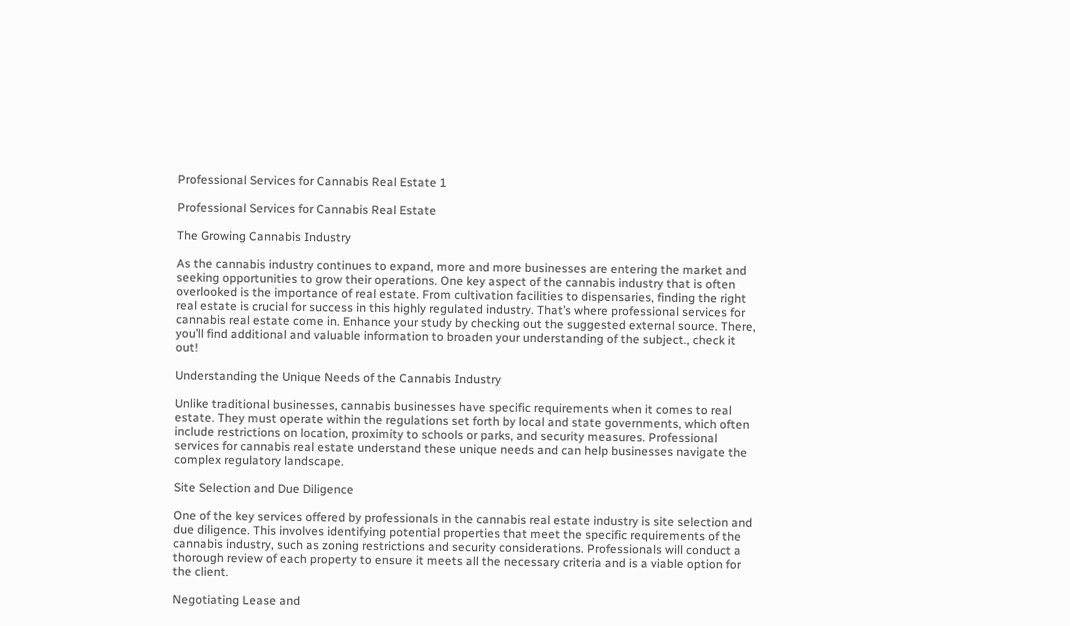Professional Services for Cannabis Real Estate 1

Professional Services for Cannabis Real Estate

The Growing Cannabis Industry

As the cannabis industry continues to expand, more and more businesses are entering the market and seeking opportunities to grow their operations. One key aspect of the cannabis industry that is often overlooked is the importance of real estate. From cultivation facilities to dispensaries, finding the right real estate is crucial for success in this highly regulated industry. That’s where professional services for cannabis real estate come in. Enhance your study by checking out the suggested external source. There, you’ll find additional and valuable information to broaden your understanding of the subject., check it out!

Understanding the Unique Needs of the Cannabis Industry

Unlike traditional businesses, cannabis businesses have specific requirements when it comes to real estate. They must operate within the regulations set forth by local and state governments, which often include restrictions on location, proximity to schools or parks, and security measures. Professional services for cannabis real estate understand these unique needs and can help businesses navigate the complex regulatory landscape.

Site Selection and Due Diligence

One of the key services offered by professionals in the cannabis real estate industry is site selection and due diligence. This involves identifying potential properties that meet the specific requirements of the cannabis industry, such as zoning restrictions and security considerations. Professionals will conduct a thorough review of each property to ensure it meets all the necessary criteria and is a viable option for the client.

Negotiating Lease and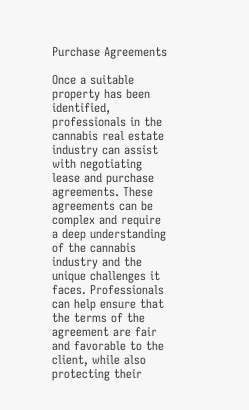Purchase Agreements

Once a suitable property has been identified, professionals in the cannabis real estate industry can assist with negotiating lease and purchase agreements. These agreements can be complex and require a deep understanding of the cannabis industry and the unique challenges it faces. Professionals can help ensure that the terms of the agreement are fair and favorable to the client, while also protecting their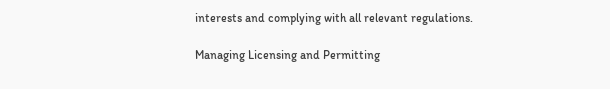interests and complying with all relevant regulations.

Managing Licensing and Permitting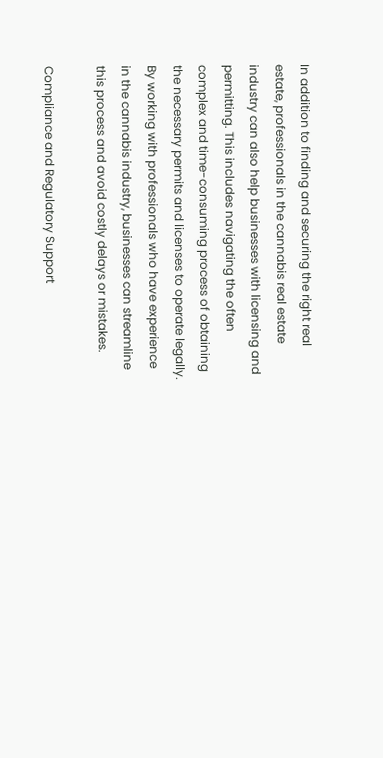In addition to finding and securing the right real estate, professionals in the cannabis real estate industry can also help businesses with licensing and permitting. This includes navigating the often complex and time-consuming process of obtaining the necessary permits and licenses to operate legally. By working with professionals who have experience in the cannabis industry, businesses can streamline this process and avoid costly delays or mistakes.

Compliance and Regulatory Support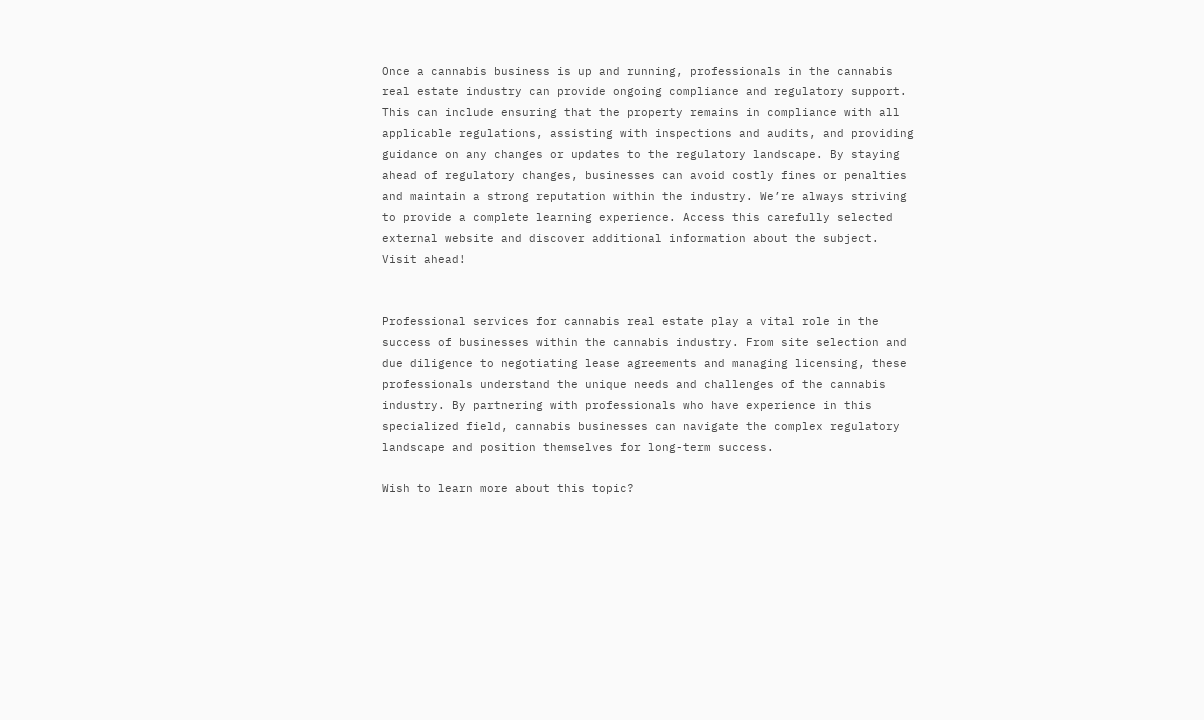Once a cannabis business is up and running, professionals in the cannabis real estate industry can provide ongoing compliance and regulatory support. This can include ensuring that the property remains in compliance with all applicable regulations, assisting with inspections and audits, and providing guidance on any changes or updates to the regulatory landscape. By staying ahead of regulatory changes, businesses can avoid costly fines or penalties and maintain a strong reputation within the industry. We’re always striving to provide a complete learning experience. Access this carefully selected external website and discover additional information about the subject. Visit ahead!


Professional services for cannabis real estate play a vital role in the success of businesses within the cannabis industry. From site selection and due diligence to negotiating lease agreements and managing licensing, these professionals understand the unique needs and challenges of the cannabis industry. By partnering with professionals who have experience in this specialized field, cannabis businesses can navigate the complex regulatory landscape and position themselves for long-term success.

Wish to learn more about this topic?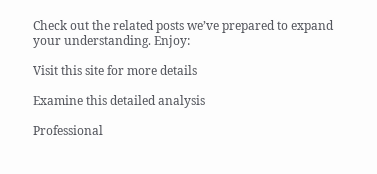Check out the related posts we’ve prepared to expand your understanding. Enjoy:

Visit this site for more details

Examine this detailed analysis

Professional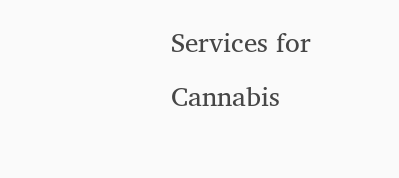Services for Cannabis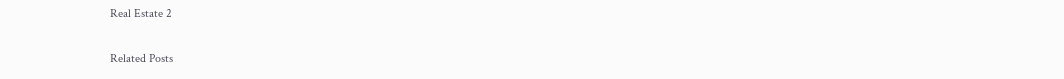Real Estate 2

Related Posts